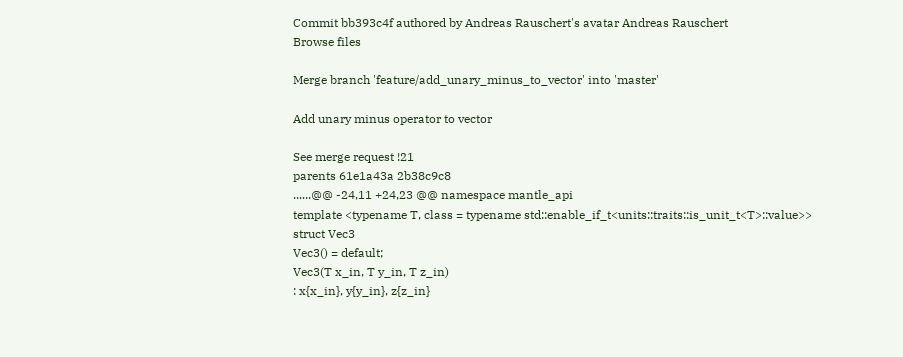Commit bb393c4f authored by Andreas Rauschert's avatar Andreas Rauschert
Browse files

Merge branch 'feature/add_unary_minus_to_vector' into 'master'

Add unary minus operator to vector

See merge request !21
parents 61e1a43a 2b38c9c8
......@@ -24,11 +24,23 @@ namespace mantle_api
template <typename T, class = typename std::enable_if_t<units::traits::is_unit_t<T>::value>>
struct Vec3
Vec3() = default;
Vec3(T x_in, T y_in, T z_in)
: x{x_in}, y{y_in}, z{z_in}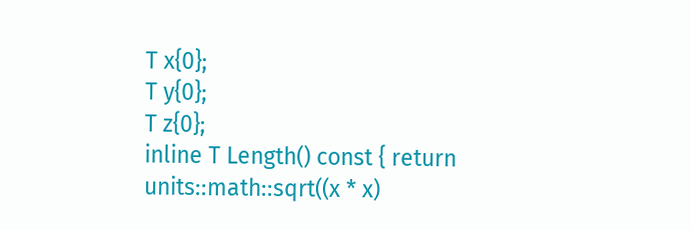T x{0};
T y{0};
T z{0};
inline T Length() const { return units::math::sqrt((x * x)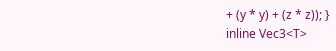+ (y * y) + (z * z)); }
inline Vec3<T>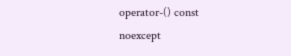operator-() const noexcept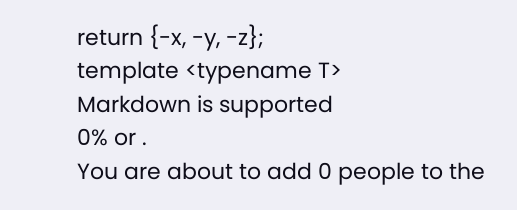return {-x, -y, -z};
template <typename T>
Markdown is supported
0% or .
You are about to add 0 people to the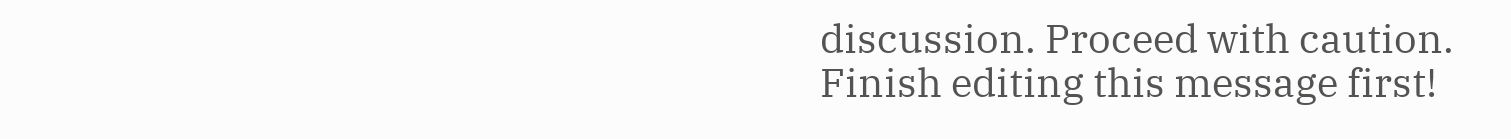discussion. Proceed with caution.
Finish editing this message first!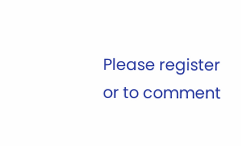Please register or to comment